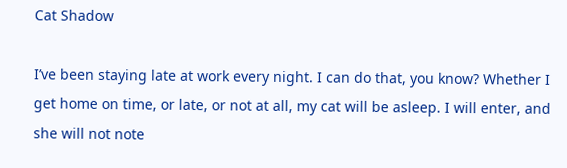Cat Shadow

I’ve been staying late at work every night. I can do that, you know? Whether I get home on time, or late, or not at all, my cat will be asleep. I will enter, and she will not note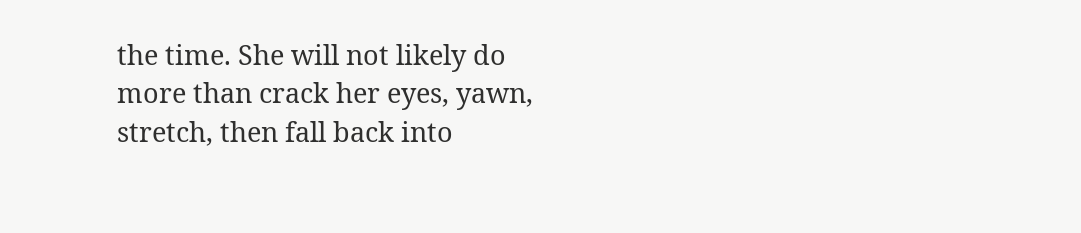the time. She will not likely do more than crack her eyes, yawn, stretch, then fall back into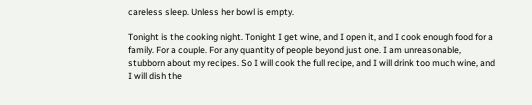careless sleep. Unless her bowl is empty.

Tonight is the cooking night. Tonight I get wine, and I open it, and I cook enough food for a family. For a couple. For any quantity of people beyond just one. I am unreasonable, stubborn about my recipes. So I will cook the full recipe, and I will drink too much wine, and I will dish the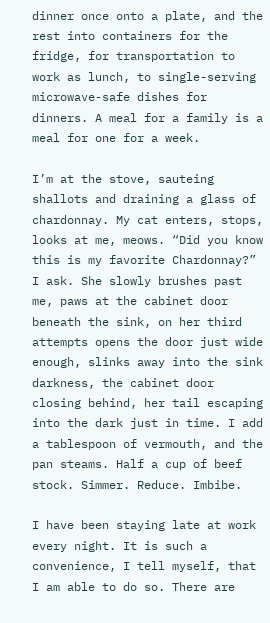dinner once onto a plate, and the rest into containers for the fridge, for transportation to work as lunch, to single-serving microwave-safe dishes for dinners. A meal for a family is a meal for one for a week.

I’m at the stove, sauteing shallots and draining a glass of chardonnay. My cat enters, stops, looks at me, meows. “Did you know this is my favorite Chardonnay?” I ask. She slowly brushes past me, paws at the cabinet door beneath the sink, on her third attempts opens the door just wide enough, slinks away into the sink darkness, the cabinet door closing behind, her tail escaping into the dark just in time. I add a tablespoon of vermouth, and the pan steams. Half a cup of beef stock. Simmer. Reduce. Imbibe.

I have been staying late at work every night. It is such a convenience, I tell myself, that I am able to do so. There are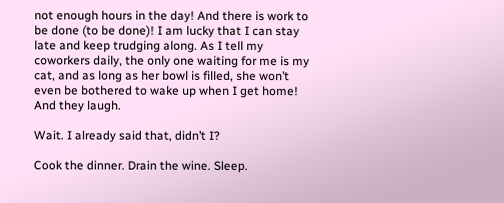not enough hours in the day! And there is work to be done (to be done)! I am lucky that I can stay late and keep trudging along. As I tell my coworkers daily, the only one waiting for me is my cat, and as long as her bowl is filled, she won’t even be bothered to wake up when I get home! And they laugh.

Wait. I already said that, didn’t I?

Cook the dinner. Drain the wine. Sleep.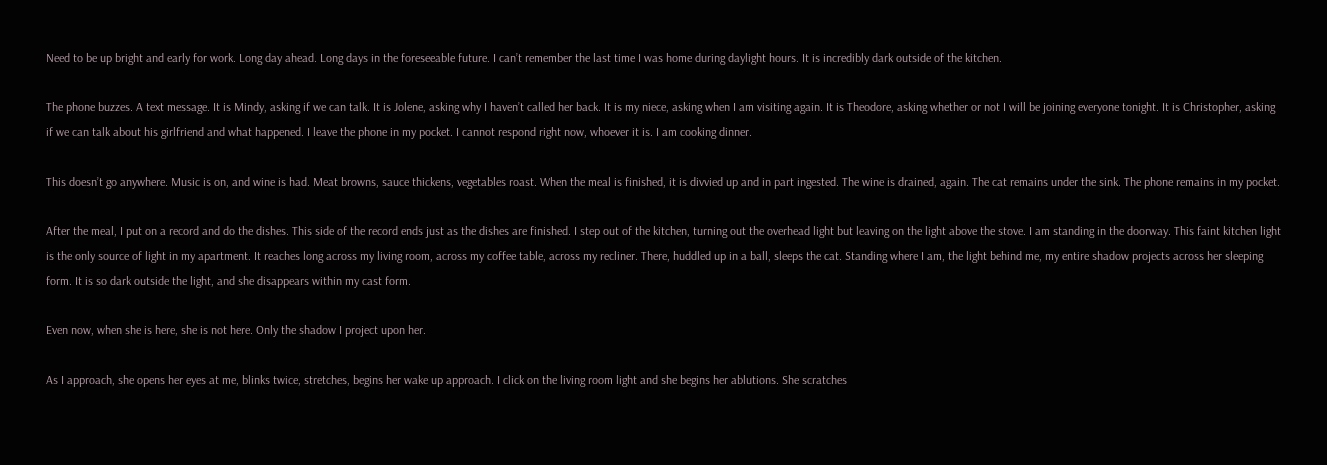Need to be up bright and early for work. Long day ahead. Long days in the foreseeable future. I can’t remember the last time I was home during daylight hours. It is incredibly dark outside of the kitchen.

The phone buzzes. A text message. It is Mindy, asking if we can talk. It is Jolene, asking why I haven’t called her back. It is my niece, asking when I am visiting again. It is Theodore, asking whether or not I will be joining everyone tonight. It is Christopher, asking if we can talk about his girlfriend and what happened. I leave the phone in my pocket. I cannot respond right now, whoever it is. I am cooking dinner.

This doesn’t go anywhere. Music is on, and wine is had. Meat browns, sauce thickens, vegetables roast. When the meal is finished, it is divvied up and in part ingested. The wine is drained, again. The cat remains under the sink. The phone remains in my pocket.

After the meal, I put on a record and do the dishes. This side of the record ends just as the dishes are finished. I step out of the kitchen, turning out the overhead light but leaving on the light above the stove. I am standing in the doorway. This faint kitchen light is the only source of light in my apartment. It reaches long across my living room, across my coffee table, across my recliner. There, huddled up in a ball, sleeps the cat. Standing where I am, the light behind me, my entire shadow projects across her sleeping form. It is so dark outside the light, and she disappears within my cast form.

Even now, when she is here, she is not here. Only the shadow I project upon her.

As I approach, she opens her eyes at me, blinks twice, stretches, begins her wake up approach. I click on the living room light and she begins her ablutions. She scratches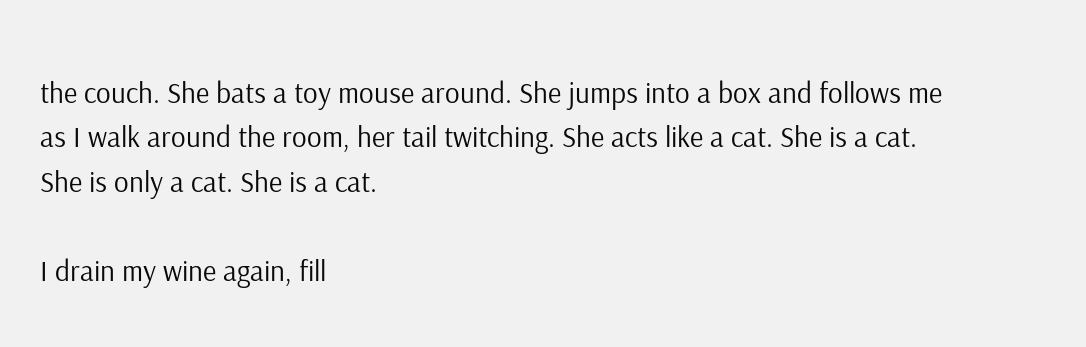the couch. She bats a toy mouse around. She jumps into a box and follows me as I walk around the room, her tail twitching. She acts like a cat. She is a cat. She is only a cat. She is a cat.

I drain my wine again, fill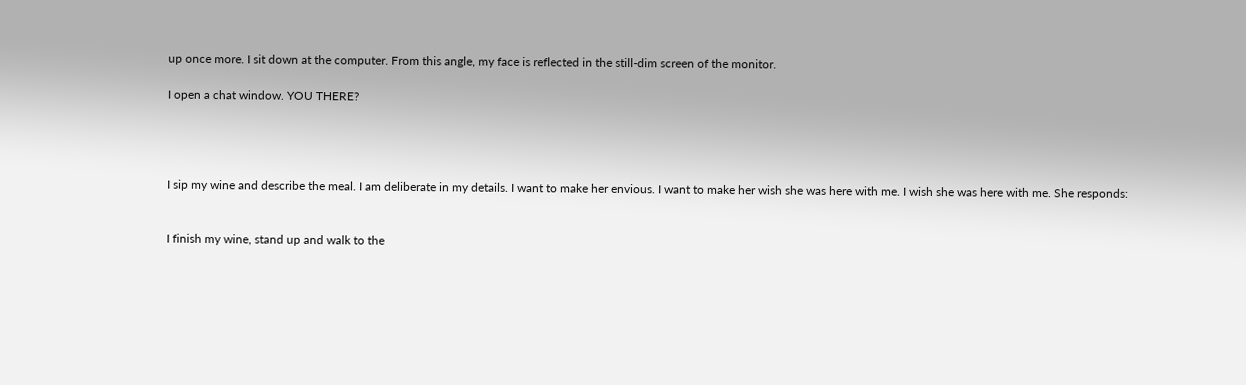up once more. I sit down at the computer. From this angle, my face is reflected in the still-dim screen of the monitor.

I open a chat window. YOU THERE?




I sip my wine and describe the meal. I am deliberate in my details. I want to make her envious. I want to make her wish she was here with me. I wish she was here with me. She responds:


I finish my wine, stand up and walk to the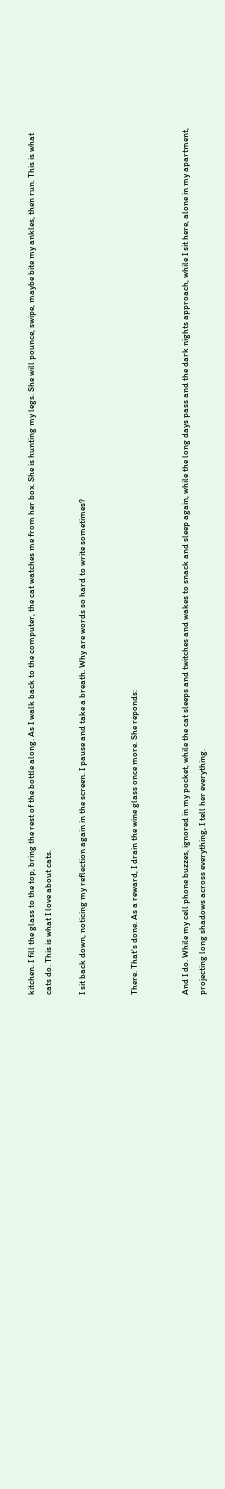kitchen. I fill the glass to the top, bring the rest of the bottle along. As I walk back to the computer, the cat watches me from her box. She is hunting my legs. She will pounce, swipe, maybe bite my ankles, then run. This is what cats do. This is what I love about cats.

I sit back down, noticing my reflection again in the screen. I pause and take a breath. Why are words so hard to write sometimes?


There. That’s done. As a reward, I drain the wine glass once more. She reponds:


And I do. While my cell phone buzzes, ignored in my pocket, while the cat sleeps and twitches and wakes to snack and sleep again, while the long days pass and the dark nights approach, while I sit here, alone in my apartment, projecting long shadows across everything, I tell her everything.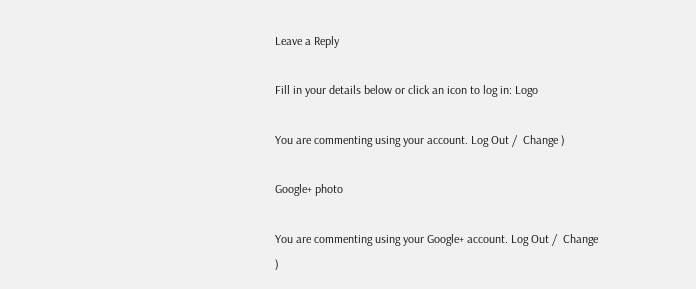Leave a Reply

Fill in your details below or click an icon to log in: Logo

You are commenting using your account. Log Out /  Change )

Google+ photo

You are commenting using your Google+ account. Log Out /  Change )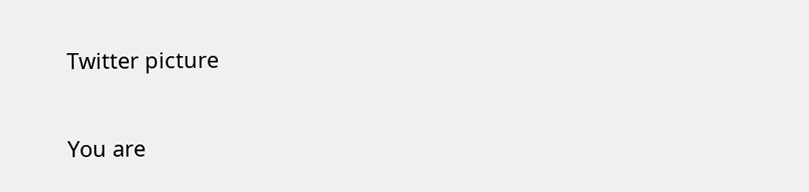Twitter picture

You are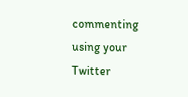commenting using your Twitter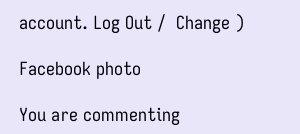account. Log Out /  Change )

Facebook photo

You are commenting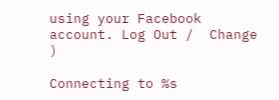using your Facebook account. Log Out /  Change )

Connecting to %s